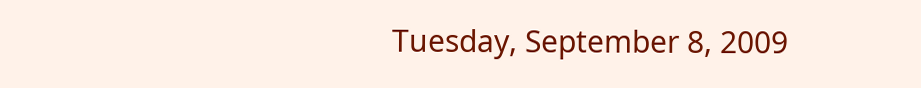Tuesday, September 8, 2009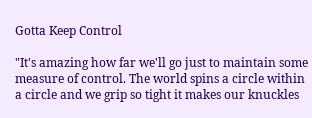Gotta Keep Control

"It's amazing how far we'll go just to maintain some measure of control. The world spins a circle within a circle and we grip so tight it makes our knuckles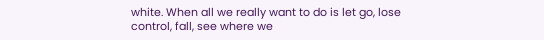white. When all we really want to do is let go, lose control, fall, see where we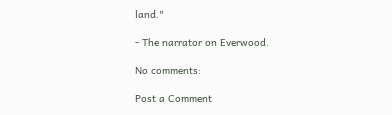land."

- The narrator on Everwood.

No comments:

Post a Comment